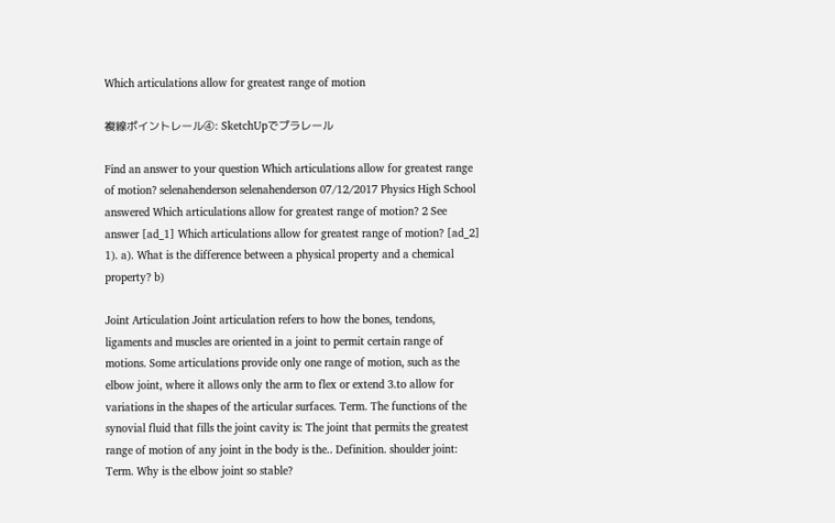Which articulations allow for greatest range of motion

複線ポイントレール④: SketchUpでプラレール

Find an answer to your question Which articulations allow for greatest range of motion? selenahenderson selenahenderson 07/12/2017 Physics High School answered Which articulations allow for greatest range of motion? 2 See answer [ad_1] Which articulations allow for greatest range of motion? [ad_2] 1). a). What is the difference between a physical property and a chemical property? b)

Joint Articulation Joint articulation refers to how the bones, tendons, ligaments and muscles are oriented in a joint to permit certain range of motions. Some articulations provide only one range of motion, such as the elbow joint, where it allows only the arm to flex or extend 3.to allow for variations in the shapes of the articular surfaces. Term. The functions of the synovial fluid that fills the joint cavity is: The joint that permits the greatest range of motion of any joint in the body is the.. Definition. shoulder joint: Term. Why is the elbow joint so stable?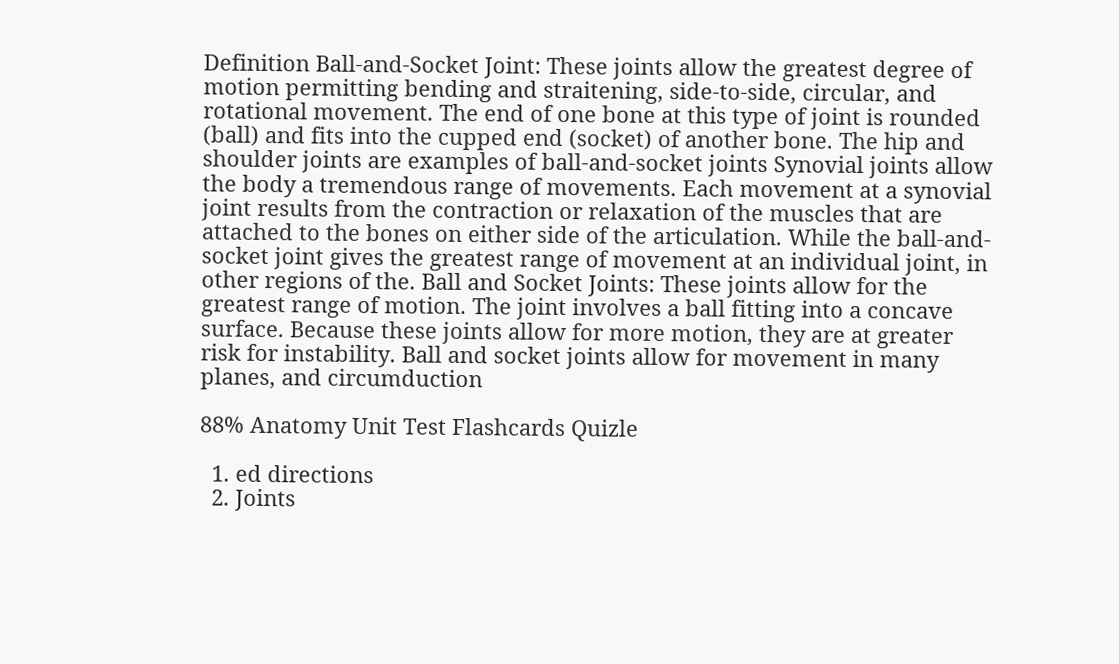Definition Ball-and-Socket Joint: These joints allow the greatest degree of motion permitting bending and straitening, side-to-side, circular, and rotational movement. The end of one bone at this type of joint is rounded (ball) and fits into the cupped end (socket) of another bone. The hip and shoulder joints are examples of ball-and-socket joints Synovial joints allow the body a tremendous range of movements. Each movement at a synovial joint results from the contraction or relaxation of the muscles that are attached to the bones on either side of the articulation. While the ball-and-socket joint gives the greatest range of movement at an individual joint, in other regions of the. Ball and Socket Joints: These joints allow for the greatest range of motion. The joint involves a ball fitting into a concave surface. Because these joints allow for more motion, they are at greater risk for instability. Ball and socket joints allow for movement in many planes, and circumduction

88% Anatomy Unit Test Flashcards Quizle

  1. ed directions
  2. Joints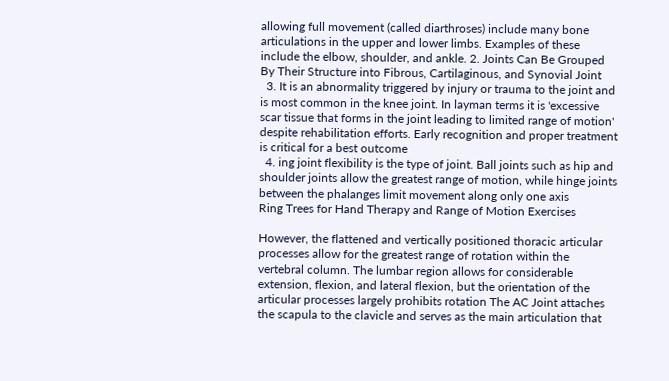allowing full movement (called diarthroses) include many bone articulations in the upper and lower limbs. Examples of these include the elbow, shoulder, and ankle. 2. Joints Can Be Grouped By Their Structure into Fibrous, Cartilaginous, and Synovial Joint
  3. It is an abnormality triggered by injury or trauma to the joint and is most common in the knee joint. In layman terms it is 'excessive scar tissue that forms in the joint leading to limited range of motion' despite rehabilitation efforts. Early recognition and proper treatment is critical for a best outcome
  4. ing joint flexibility is the type of joint. Ball joints such as hip and shoulder joints allow the greatest range of motion, while hinge joints between the phalanges limit movement along only one axis
Ring Trees for Hand Therapy and Range of Motion Exercises

However, the flattened and vertically positioned thoracic articular processes allow for the greatest range of rotation within the vertebral column. The lumbar region allows for considerable extension, flexion, and lateral flexion, but the orientation of the articular processes largely prohibits rotation The AC Joint attaches the scapula to the clavicle and serves as the main articulation that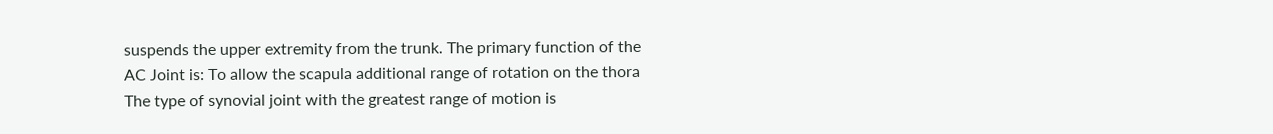suspends the upper extremity from the trunk. The primary function of the AC Joint is: To allow the scapula additional range of rotation on the thora The type of synovial joint with the greatest range of motion is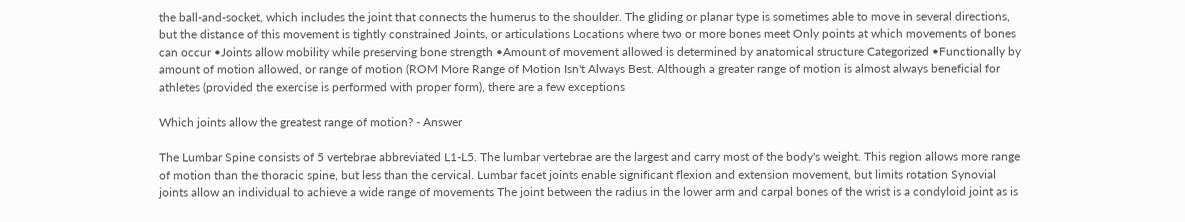the ball-and-socket, which includes the joint that connects the humerus to the shoulder. The gliding or planar type is sometimes able to move in several directions, but the distance of this movement is tightly constrained Joints, or articulations Locations where two or more bones meet Only points at which movements of bones can occur •Joints allow mobility while preserving bone strength •Amount of movement allowed is determined by anatomical structure Categorized •Functionally by amount of motion allowed, or range of motion (ROM More Range of Motion Isn't Always Best. Although a greater range of motion is almost always beneficial for athletes (provided the exercise is performed with proper form), there are a few exceptions

Which joints allow the greatest range of motion? - Answer

The Lumbar Spine consists of 5 vertebrae abbreviated L1-L5. The lumbar vertebrae are the largest and carry most of the body's weight. This region allows more range of motion than the thoracic spine, but less than the cervical. Lumbar facet joints enable significant flexion and extension movement, but limits rotation Synovial joints allow an individual to achieve a wide range of movements The joint between the radius in the lower arm and carpal bones of the wrist is a condyloid joint as is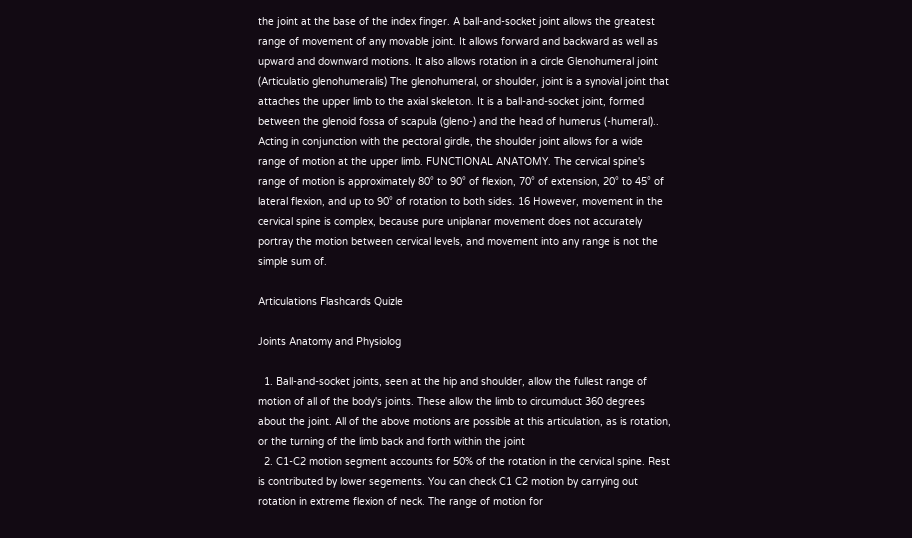the joint at the base of the index finger. A ball-and-socket joint allows the greatest range of movement of any movable joint. It allows forward and backward as well as upward and downward motions. It also allows rotation in a circle Glenohumeral joint (Articulatio glenohumeralis) The glenohumeral, or shoulder, joint is a synovial joint that attaches the upper limb to the axial skeleton. It is a ball-and-socket joint, formed between the glenoid fossa of scapula (gleno-) and the head of humerus (-humeral).. Acting in conjunction with the pectoral girdle, the shoulder joint allows for a wide range of motion at the upper limb. FUNCTIONAL ANATOMY. The cervical spine's range of motion is approximately 80° to 90° of flexion, 70° of extension, 20° to 45° of lateral flexion, and up to 90° of rotation to both sides. 16 However, movement in the cervical spine is complex, because pure uniplanar movement does not accurately portray the motion between cervical levels, and movement into any range is not the simple sum of.

Articulations Flashcards Quizle

Joints Anatomy and Physiolog

  1. Ball-and-socket joints, seen at the hip and shoulder, allow the fullest range of motion of all of the body's joints. These allow the limb to circumduct 360 degrees about the joint. All of the above motions are possible at this articulation, as is rotation, or the turning of the limb back and forth within the joint
  2. C1-C2 motion segment accounts for 50% of the rotation in the cervical spine. Rest is contributed by lower segements. You can check C1 C2 motion by carrying out rotation in extreme flexion of neck. The range of motion for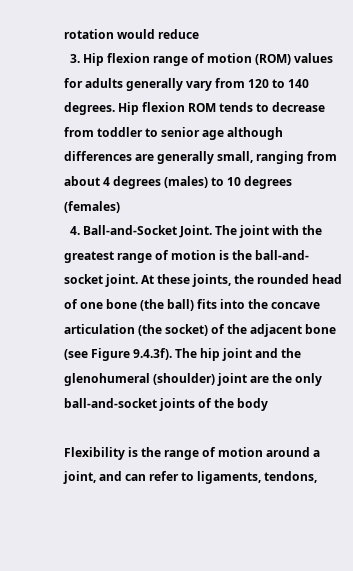rotation would reduce
  3. Hip flexion range of motion (ROM) values for adults generally vary from 120 to 140 degrees. Hip flexion ROM tends to decrease from toddler to senior age although differences are generally small, ranging from about 4 degrees (males) to 10 degrees (females)
  4. Ball-and-Socket Joint. The joint with the greatest range of motion is the ball-and-socket joint. At these joints, the rounded head of one bone (the ball) fits into the concave articulation (the socket) of the adjacent bone (see Figure 9.4.3f). The hip joint and the glenohumeral (shoulder) joint are the only ball-and-socket joints of the body

Flexibility is the range of motion around a joint, and can refer to ligaments, tendons,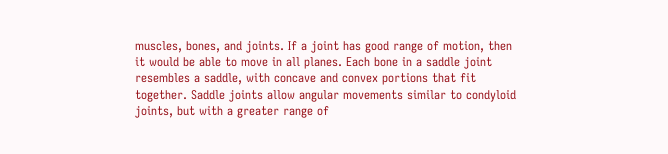muscles, bones, and joints. If a joint has good range of motion, then it would be able to move in all planes. Each bone in a saddle joint resembles a saddle, with concave and convex portions that fit together. Saddle joints allow angular movements similar to condyloid joints, but with a greater range of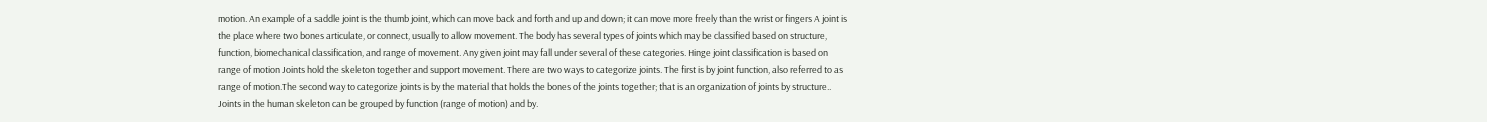motion. An example of a saddle joint is the thumb joint, which can move back and forth and up and down; it can move more freely than the wrist or fingers A joint is the place where two bones articulate, or connect, usually to allow movement. The body has several types of joints which may be classified based on structure, function, biomechanical classification, and range of movement. Any given joint may fall under several of these categories. Hinge joint classification is based on range of motion Joints hold the skeleton together and support movement. There are two ways to categorize joints. The first is by joint function, also referred to as range of motion.The second way to categorize joints is by the material that holds the bones of the joints together; that is an organization of joints by structure.. Joints in the human skeleton can be grouped by function (range of motion) and by.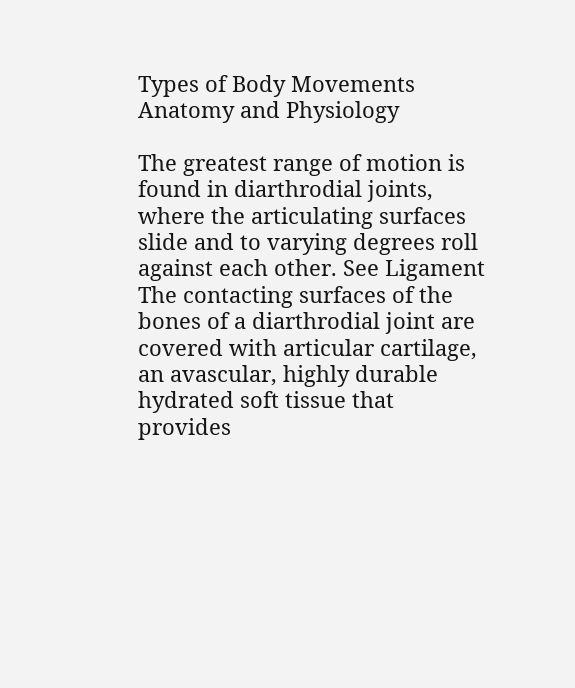Types of Body Movements Anatomy and Physiology

The greatest range of motion is found in diarthrodial joints, where the articulating surfaces slide and to varying degrees roll against each other. See Ligament The contacting surfaces of the bones of a diarthrodial joint are covered with articular cartilage, an avascular, highly durable hydrated soft tissue that provides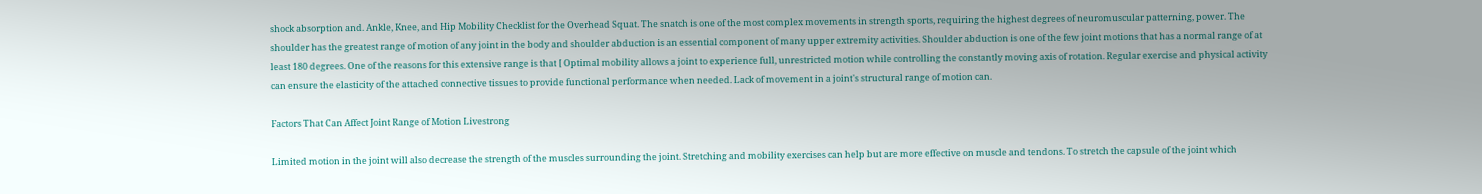shock absorption and. Ankle, Knee, and Hip Mobility Checklist for the Overhead Squat. The snatch is one of the most complex movements in strength sports, requiring the highest degrees of neuromuscular patterning, power. The shoulder has the greatest range of motion of any joint in the body and shoulder abduction is an essential component of many upper extremity activities. Shoulder abduction is one of the few joint motions that has a normal range of at least 180 degrees. One of the reasons for this extensive range is that [ Optimal mobility allows a joint to experience full, unrestricted motion while controlling the constantly moving axis of rotation. Regular exercise and physical activity can ensure the elasticity of the attached connective tissues to provide functional performance when needed. Lack of movement in a joint's structural range of motion can.

Factors That Can Affect Joint Range of Motion Livestrong

Limited motion in the joint will also decrease the strength of the muscles surrounding the joint. Stretching and mobility exercises can help but are more effective on muscle and tendons. To stretch the capsule of the joint which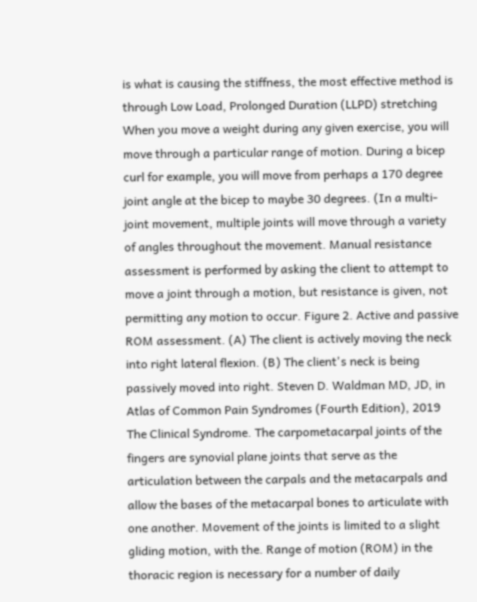is what is causing the stiffness, the most effective method is through Low Load, Prolonged Duration (LLPD) stretching When you move a weight during any given exercise, you will move through a particular range of motion. During a bicep curl for example, you will move from perhaps a 170 degree joint angle at the bicep to maybe 30 degrees. (In a multi-joint movement, multiple joints will move through a variety of angles throughout the movement. Manual resistance assessment is performed by asking the client to attempt to move a joint through a motion, but resistance is given, not permitting any motion to occur. Figure 2. Active and passive ROM assessment. (A) The client is actively moving the neck into right lateral flexion. (B) The client's neck is being passively moved into right. Steven D. Waldman MD, JD, in Atlas of Common Pain Syndromes (Fourth Edition), 2019 The Clinical Syndrome. The carpometacarpal joints of the fingers are synovial plane joints that serve as the articulation between the carpals and the metacarpals and allow the bases of the metacarpal bones to articulate with one another. Movement of the joints is limited to a slight gliding motion, with the. Range of motion (ROM) in the thoracic region is necessary for a number of daily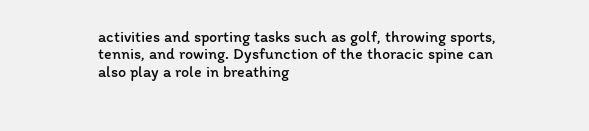activities and sporting tasks such as golf, throwing sports, tennis, and rowing. Dysfunction of the thoracic spine can also play a role in breathing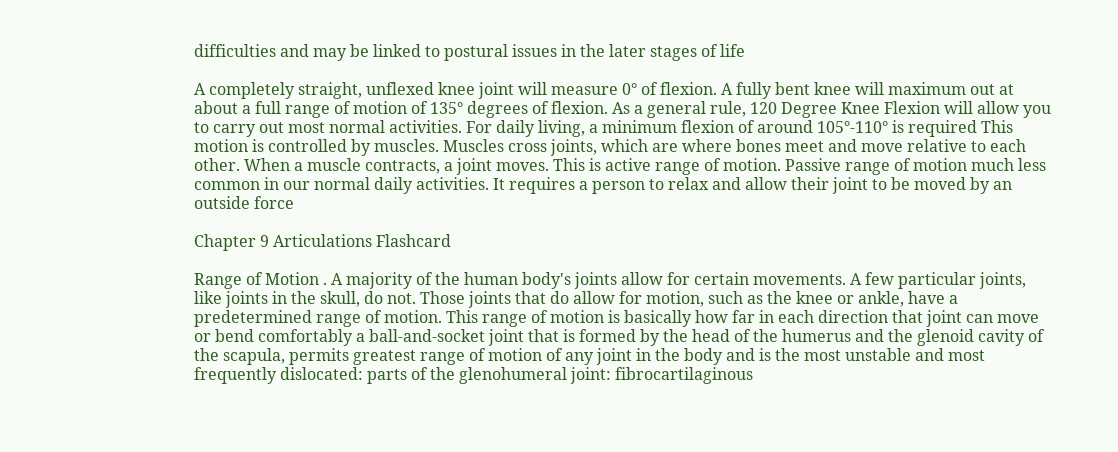difficulties and may be linked to postural issues in the later stages of life

A completely straight, unflexed knee joint will measure 0° of flexion. A fully bent knee will maximum out at about a full range of motion of 135° degrees of flexion. As a general rule, 120 Degree Knee Flexion will allow you to carry out most normal activities. For daily living, a minimum flexion of around 105°-110° is required This motion is controlled by muscles. Muscles cross joints, which are where bones meet and move relative to each other. When a muscle contracts, a joint moves. This is active range of motion. Passive range of motion much less common in our normal daily activities. It requires a person to relax and allow their joint to be moved by an outside force

Chapter 9 Articulations Flashcard

Range of Motion . A majority of the human body's joints allow for certain movements. A few particular joints, like joints in the skull, do not. Those joints that do allow for motion, such as the knee or ankle, have a predetermined range of motion. This range of motion is basically how far in each direction that joint can move or bend comfortably a ball-and-socket joint that is formed by the head of the humerus and the glenoid cavity of the scapula, permits greatest range of motion of any joint in the body and is the most unstable and most frequently dislocated: parts of the glenohumeral joint: fibrocartilaginous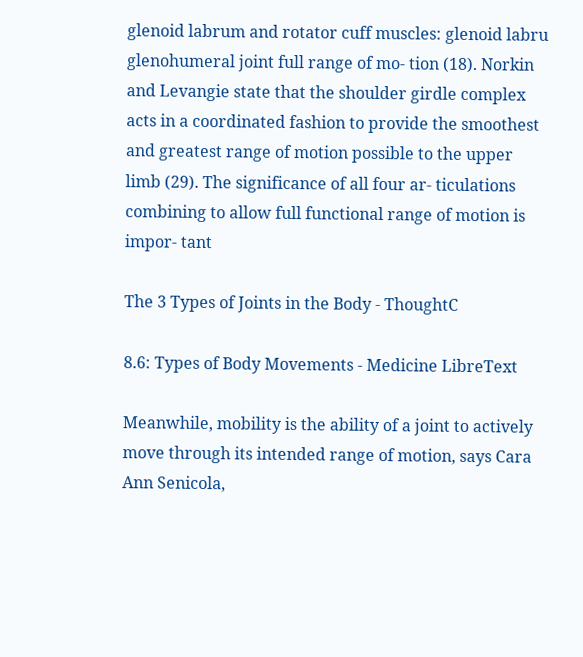glenoid labrum and rotator cuff muscles: glenoid labru glenohumeral joint full range of mo- tion (18). Norkin and Levangie state that the shoulder girdle complex acts in a coordinated fashion to provide the smoothest and greatest range of motion possible to the upper limb (29). The significance of all four ar- ticulations combining to allow full functional range of motion is impor- tant

The 3 Types of Joints in the Body - ThoughtC

8.6: Types of Body Movements - Medicine LibreText

Meanwhile, mobility is the ability of a joint to actively move through its intended range of motion, says Cara Ann Senicola,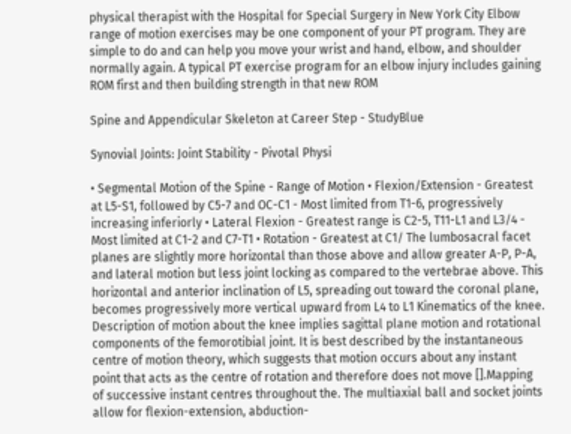physical therapist with the Hospital for Special Surgery in New York City Elbow range of motion exercises may be one component of your PT program. They are simple to do and can help you move your wrist and hand, elbow, and shoulder normally again. A typical PT exercise program for an elbow injury includes gaining ROM first and then building strength in that new ROM

Spine and Appendicular Skeleton at Career Step - StudyBlue

Synovial Joints: Joint Stability - Pivotal Physi

• Segmental Motion of the Spine - Range of Motion • Flexion/Extension - Greatest at L5-S1, followed by C5-7 and OC-C1 - Most limited from T1-6, progressively increasing inferiorly • Lateral Flexion - Greatest range is C2-5, T11-L1 and L3/4 - Most limited at C1-2 and C7-T1 • Rotation - Greatest at C1/ The lumbosacral facet planes are slightly more horizontal than those above and allow greater A-P, P-A, and lateral motion but less joint locking as compared to the vertebrae above. This horizontal and anterior inclination of L5, spreading out toward the coronal plane, becomes progressively more vertical upward from L4 to L1 Kinematics of the knee. Description of motion about the knee implies sagittal plane motion and rotational components of the femorotibial joint. It is best described by the instantaneous centre of motion theory, which suggests that motion occurs about any instant point that acts as the centre of rotation and therefore does not move [].Mapping of successive instant centres throughout the. The multiaxial ball and socket joints allow for flexion-extension, abduction-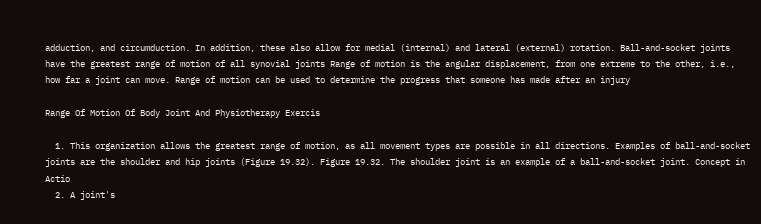adduction, and circumduction. In addition, these also allow for medial (internal) and lateral (external) rotation. Ball-and-socket joints have the greatest range of motion of all synovial joints Range of motion is the angular displacement, from one extreme to the other, i.e., how far a joint can move. Range of motion can be used to determine the progress that someone has made after an injury

Range Of Motion Of Body Joint And Physiotherapy Exercis

  1. This organization allows the greatest range of motion, as all movement types are possible in all directions. Examples of ball-and-socket joints are the shoulder and hip joints (Figure 19.32). Figure 19.32. The shoulder joint is an example of a ball-and-socket joint. Concept in Actio
  2. A joint's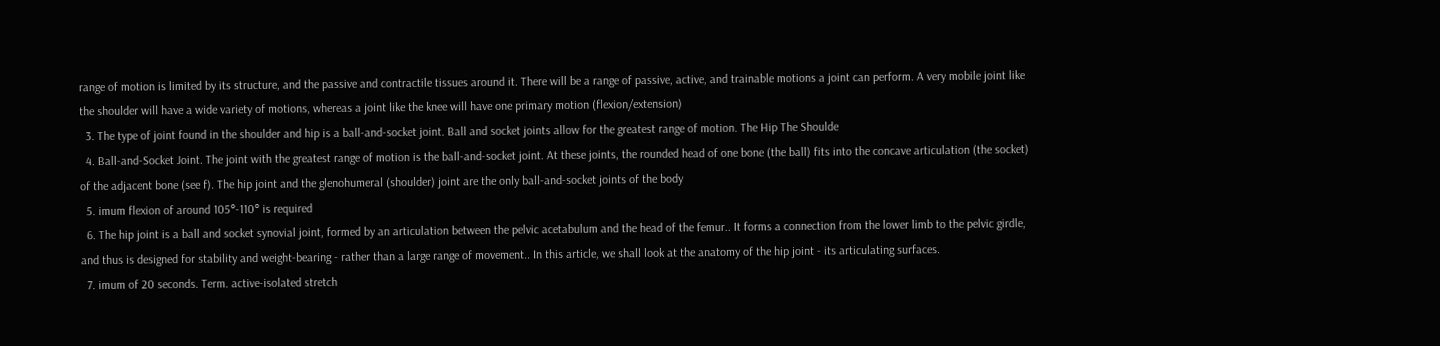range of motion is limited by its structure, and the passive and contractile tissues around it. There will be a range of passive, active, and trainable motions a joint can perform. A very mobile joint like the shoulder will have a wide variety of motions, whereas a joint like the knee will have one primary motion (flexion/extension)
  3. The type of joint found in the shoulder and hip is a ball-and-socket joint. Ball and socket joints allow for the greatest range of motion. The Hip The Shoulde
  4. Ball-and-Socket Joint. The joint with the greatest range of motion is the ball-and-socket joint. At these joints, the rounded head of one bone (the ball) fits into the concave articulation (the socket) of the adjacent bone (see f). The hip joint and the glenohumeral (shoulder) joint are the only ball-and-socket joints of the body
  5. imum flexion of around 105°-110° is required
  6. The hip joint is a ball and socket synovial joint, formed by an articulation between the pelvic acetabulum and the head of the femur.. It forms a connection from the lower limb to the pelvic girdle, and thus is designed for stability and weight-bearing - rather than a large range of movement.. In this article, we shall look at the anatomy of the hip joint - its articulating surfaces.
  7. imum of 20 seconds. Term. active-isolated stretch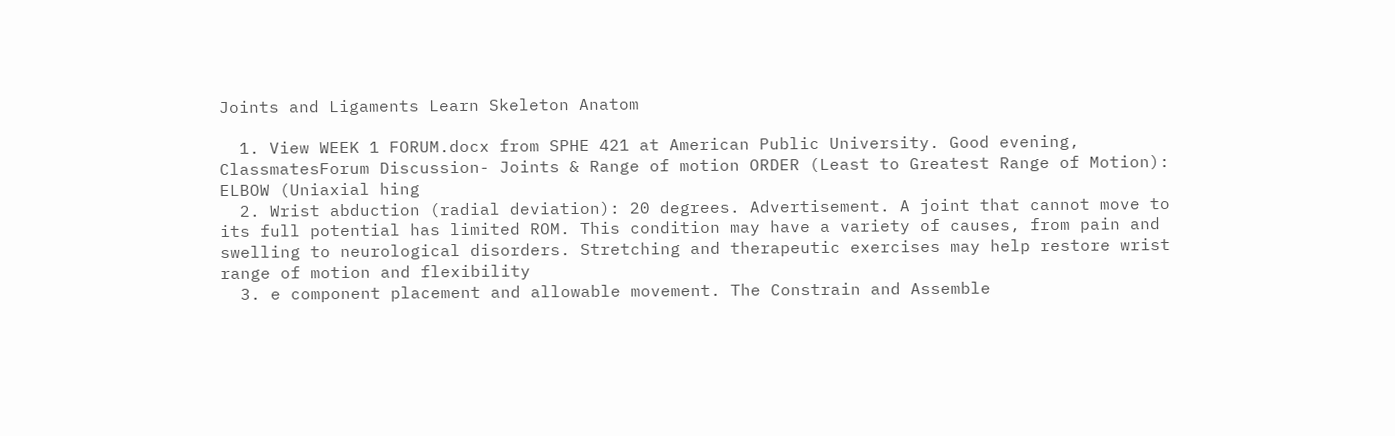Joints and Ligaments Learn Skeleton Anatom

  1. View WEEK 1 FORUM.docx from SPHE 421 at American Public University. Good evening, ClassmatesForum Discussion- Joints & Range of motion ORDER (Least to Greatest Range of Motion): ELBOW (Uniaxial hing
  2. Wrist abduction (radial deviation): 20 degrees. Advertisement. A joint that cannot move to its full potential has limited ROM. This condition may have a variety of causes, from pain and swelling to neurological disorders. Stretching and therapeutic exercises may help restore wrist range of motion and flexibility
  3. e component placement and allowable movement. The Constrain and Assemble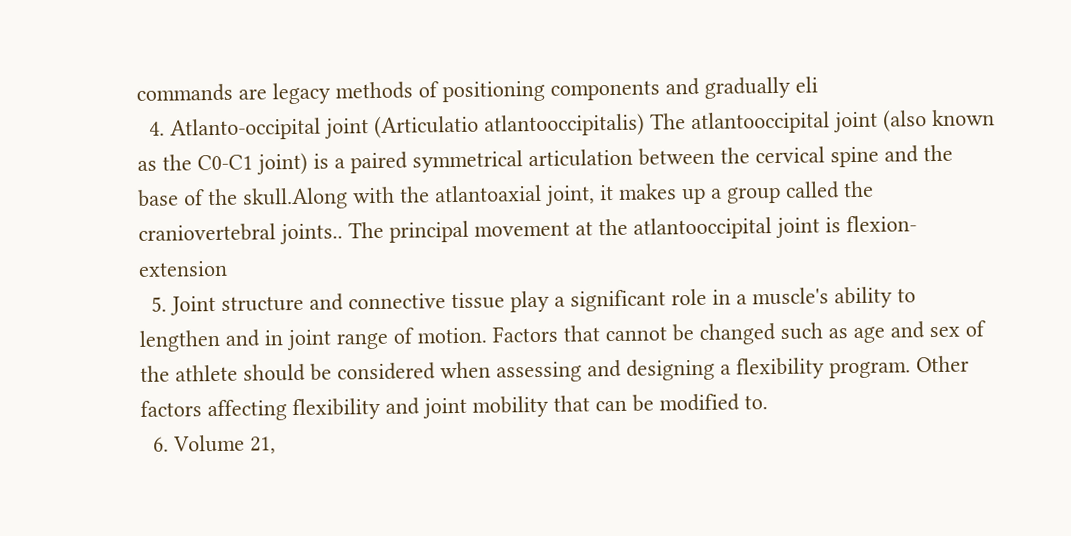commands are legacy methods of positioning components and gradually eli
  4. Atlanto-occipital joint (Articulatio atlantooccipitalis) The atlantooccipital joint (also known as the C0-C1 joint) is a paired symmetrical articulation between the cervical spine and the base of the skull.Along with the atlantoaxial joint, it makes up a group called the craniovertebral joints.. The principal movement at the atlantooccipital joint is flexion-extension
  5. Joint structure and connective tissue play a significant role in a muscle's ability to lengthen and in joint range of motion. Factors that cannot be changed such as age and sex of the athlete should be considered when assessing and designing a flexibility program. Other factors affecting flexibility and joint mobility that can be modified to.
  6. Volume 21,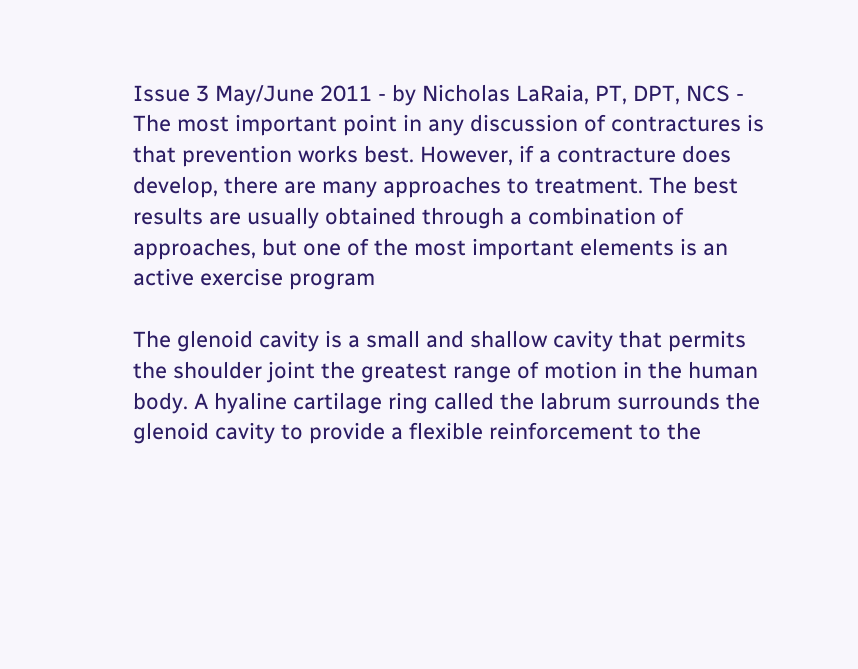Issue 3 May/June 2011 - by Nicholas LaRaia, PT, DPT, NCS - The most important point in any discussion of contractures is that prevention works best. However, if a contracture does develop, there are many approaches to treatment. The best results are usually obtained through a combination of approaches, but one of the most important elements is an active exercise program

The glenoid cavity is a small and shallow cavity that permits the shoulder joint the greatest range of motion in the human body. A hyaline cartilage ring called the labrum surrounds the glenoid cavity to provide a flexible reinforcement to the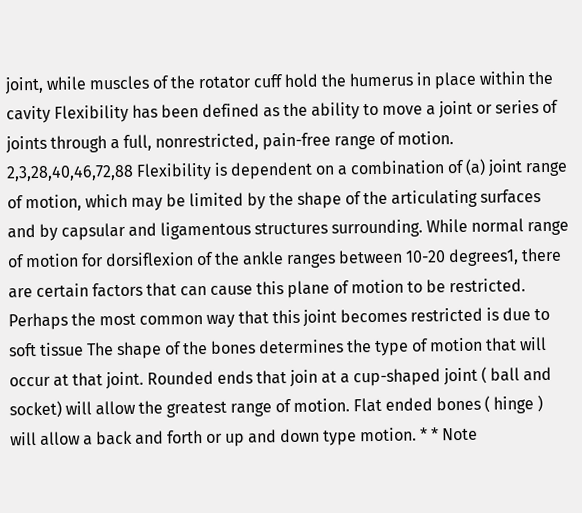joint, while muscles of the rotator cuff hold the humerus in place within the cavity Flexibility has been defined as the ability to move a joint or series of joints through a full, nonrestricted, pain-free range of motion. 2,3,28,40,46,72,88 Flexibility is dependent on a combination of (a) joint range of motion, which may be limited by the shape of the articulating surfaces and by capsular and ligamentous structures surrounding. While normal range of motion for dorsiflexion of the ankle ranges between 10-20 degrees1, there are certain factors that can cause this plane of motion to be restricted. Perhaps the most common way that this joint becomes restricted is due to soft tissue The shape of the bones determines the type of motion that will occur at that joint. Rounded ends that join at a cup-shaped joint ( ball and socket) will allow the greatest range of motion. Flat ended bones ( hinge ) will allow a back and forth or up and down type motion. * * Note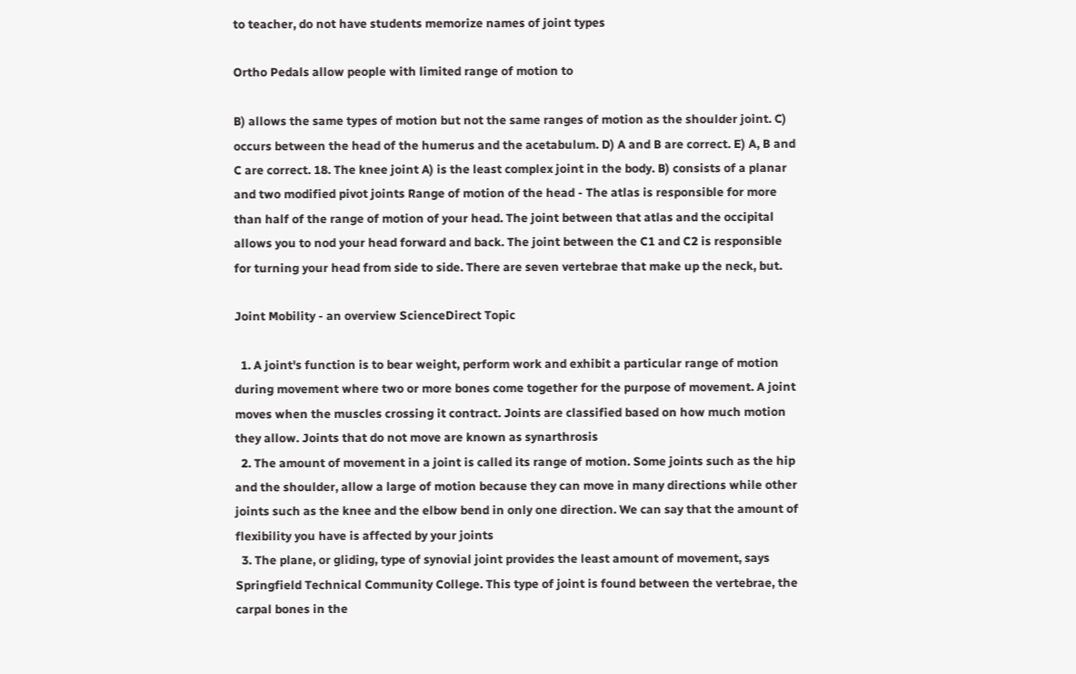to teacher, do not have students memorize names of joint types

Ortho Pedals allow people with limited range of motion to

B) allows the same types of motion but not the same ranges of motion as the shoulder joint. C) occurs between the head of the humerus and the acetabulum. D) A and B are correct. E) A, B and C are correct. 18. The knee joint A) is the least complex joint in the body. B) consists of a planar and two modified pivot joints Range of motion of the head - The atlas is responsible for more than half of the range of motion of your head. The joint between that atlas and the occipital allows you to nod your head forward and back. The joint between the C1 and C2 is responsible for turning your head from side to side. There are seven vertebrae that make up the neck, but.

Joint Mobility - an overview ScienceDirect Topic

  1. A joint's function is to bear weight, perform work and exhibit a particular range of motion during movement where two or more bones come together for the purpose of movement. A joint moves when the muscles crossing it contract. Joints are classified based on how much motion they allow. Joints that do not move are known as synarthrosis
  2. The amount of movement in a joint is called its range of motion. Some joints such as the hip and the shoulder, allow a large of motion because they can move in many directions while other joints such as the knee and the elbow bend in only one direction. We can say that the amount of flexibility you have is affected by your joints
  3. The plane, or gliding, type of synovial joint provides the least amount of movement, says Springfield Technical Community College. This type of joint is found between the vertebrae, the carpal bones in the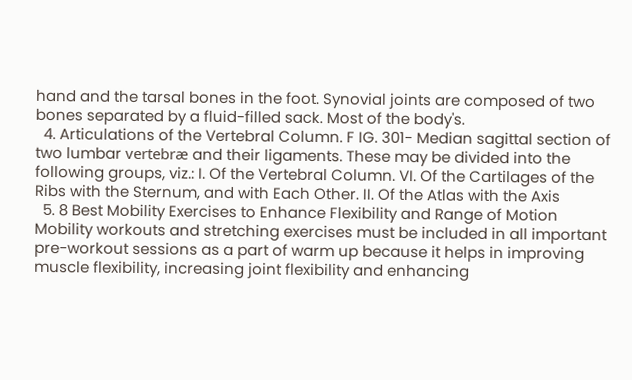hand and the tarsal bones in the foot. Synovial joints are composed of two bones separated by a fluid-filled sack. Most of the body's.
  4. Articulations of the Vertebral Column. F IG. 301- Median sagittal section of two lumbar vertebræ and their ligaments. These may be divided into the following groups, viz.: I. Of the Vertebral Column. VI. Of the Cartilages of the Ribs with the Sternum, and with Each Other. II. Of the Atlas with the Axis
  5. 8 Best Mobility Exercises to Enhance Flexibility and Range of Motion Mobility workouts and stretching exercises must be included in all important pre-workout sessions as a part of warm up because it helps in improving muscle flexibility, increasing joint flexibility and enhancing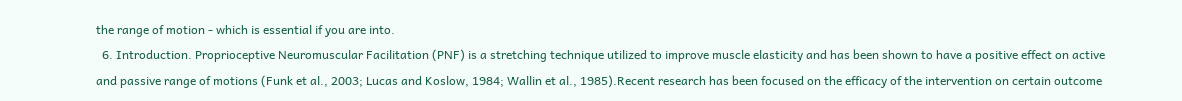the range of motion - which is essential if you are into.
  6. Introduction. Proprioceptive Neuromuscular Facilitation (PNF) is a stretching technique utilized to improve muscle elasticity and has been shown to have a positive effect on active and passive range of motions (Funk et al., 2003; Lucas and Koslow, 1984; Wallin et al., 1985).Recent research has been focused on the efficacy of the intervention on certain outcome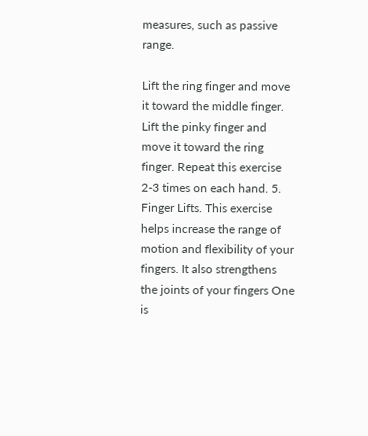measures, such as passive range.

Lift the ring finger and move it toward the middle finger. Lift the pinky finger and move it toward the ring finger. Repeat this exercise 2-3 times on each hand. 5. Finger Lifts. This exercise helps increase the range of motion and flexibility of your fingers. It also strengthens the joints of your fingers One is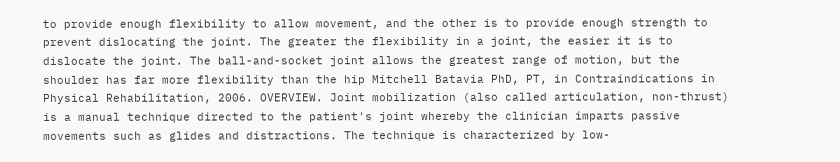to provide enough flexibility to allow movement, and the other is to provide enough strength to prevent dislocating the joint. The greater the flexibility in a joint, the easier it is to dislocate the joint. The ball-and-socket joint allows the greatest range of motion, but the shoulder has far more flexibility than the hip Mitchell Batavia PhD, PT, in Contraindications in Physical Rehabilitation, 2006. OVERVIEW. Joint mobilization (also called articulation, non-thrust) is a manual technique directed to the patient's joint whereby the clinician imparts passive movements such as glides and distractions. The technique is characterized by low-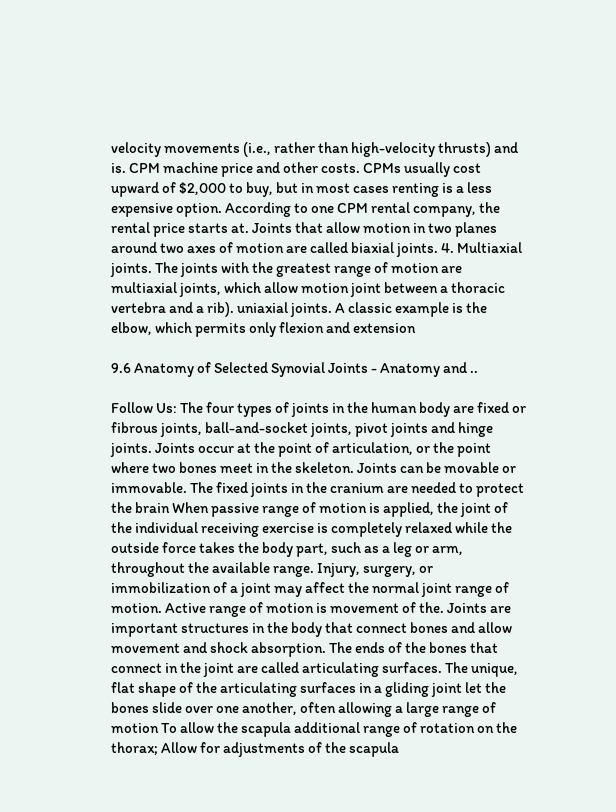velocity movements (i.e., rather than high-velocity thrusts) and is. CPM machine price and other costs. CPMs usually cost upward of $2,000 to buy, but in most cases renting is a less expensive option. According to one CPM rental company, the rental price starts at. Joints that allow motion in two planes around two axes of motion are called biaxial joints. 4. Multiaxial joints. The joints with the greatest range of motion are multiaxial joints, which allow motion joint between a thoracic vertebra and a rib). uniaxial joints. A classic example is the elbow, which permits only flexion and extension

9.6 Anatomy of Selected Synovial Joints - Anatomy and ..

Follow Us: The four types of joints in the human body are fixed or fibrous joints, ball-and-socket joints, pivot joints and hinge joints. Joints occur at the point of articulation, or the point where two bones meet in the skeleton. Joints can be movable or immovable. The fixed joints in the cranium are needed to protect the brain When passive range of motion is applied, the joint of the individual receiving exercise is completely relaxed while the outside force takes the body part, such as a leg or arm, throughout the available range. Injury, surgery, or immobilization of a joint may affect the normal joint range of motion. Active range of motion is movement of the. Joints are important structures in the body that connect bones and allow movement and shock absorption. The ends of the bones that connect in the joint are called articulating surfaces. The unique, flat shape of the articulating surfaces in a gliding joint let the bones slide over one another, often allowing a large range of motion To allow the scapula additional range of rotation on the thorax; Allow for adjustments of the scapula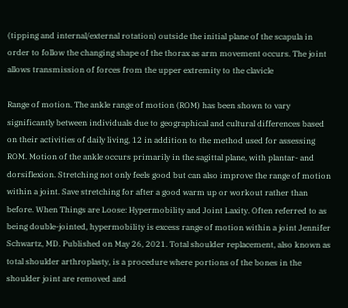(tipping and internal/external rotation) outside the initial plane of the scapula in order to follow the changing shape of the thorax as arm movement occurs. The joint allows transmission of forces from the upper extremity to the clavicle

Range of motion. The ankle range of motion (ROM) has been shown to vary significantly between individuals due to geographical and cultural differences based on their activities of daily living, 12 in addition to the method used for assessing ROM. Motion of the ankle occurs primarily in the sagittal plane, with plantar- and dorsiflexion. Stretching not only feels good but can also improve the range of motion within a joint. Save stretching for after a good warm up or workout rather than before. When Things are Loose: Hypermobility and Joint Laxity. Often referred to as being double-jointed, hypermobility is excess range of motion within a joint Jennifer Schwartz, MD. Published on May 26, 2021. Total shoulder replacement, also known as total shoulder arthroplasty, is a procedure where portions of the bones in the shoulder joint are removed and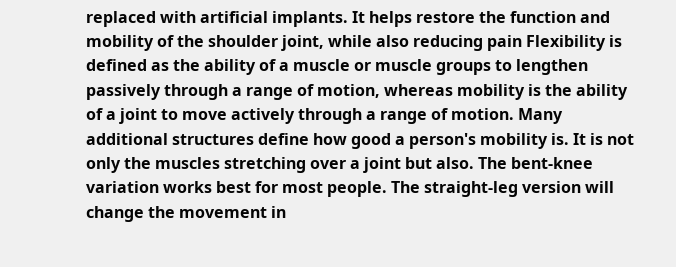replaced with artificial implants. It helps restore the function and mobility of the shoulder joint, while also reducing pain Flexibility is defined as the ability of a muscle or muscle groups to lengthen passively through a range of motion, whereas mobility is the ability of a joint to move actively through a range of motion. Many additional structures define how good a person's mobility is. It is not only the muscles stretching over a joint but also. The bent-knee variation works best for most people. The straight-leg version will change the movement in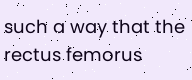such a way that the rectus femorus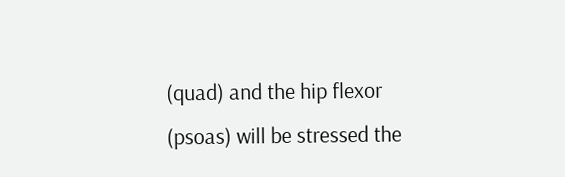(quad) and the hip flexor (psoas) will be stressed the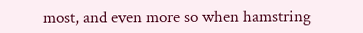most, and even more so when hamstring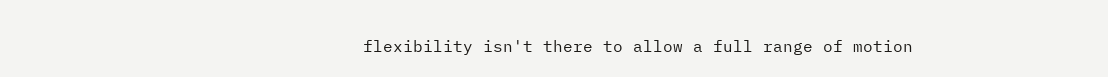flexibility isn't there to allow a full range of motion